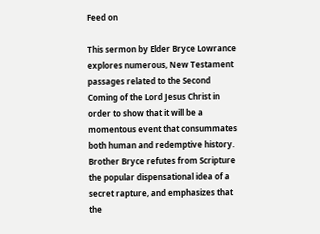Feed on

This sermon by Elder Bryce Lowrance explores numerous, New Testament passages related to the Second Coming of the Lord Jesus Christ in order to show that it will be a momentous event that consummates both human and redemptive history. Brother Bryce refutes from Scripture the popular dispensational idea of a secret rapture, and emphasizes that the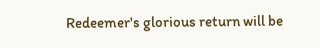Redeemer's glorious return will be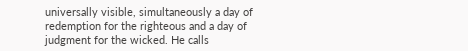universally visible, simultaneously a day of redemption for the righteous and a day of judgment for the wicked. He calls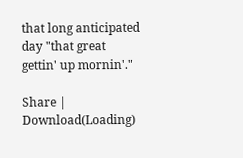that long anticipated day "that great gettin' up mornin'."

Share | Download(Loading)